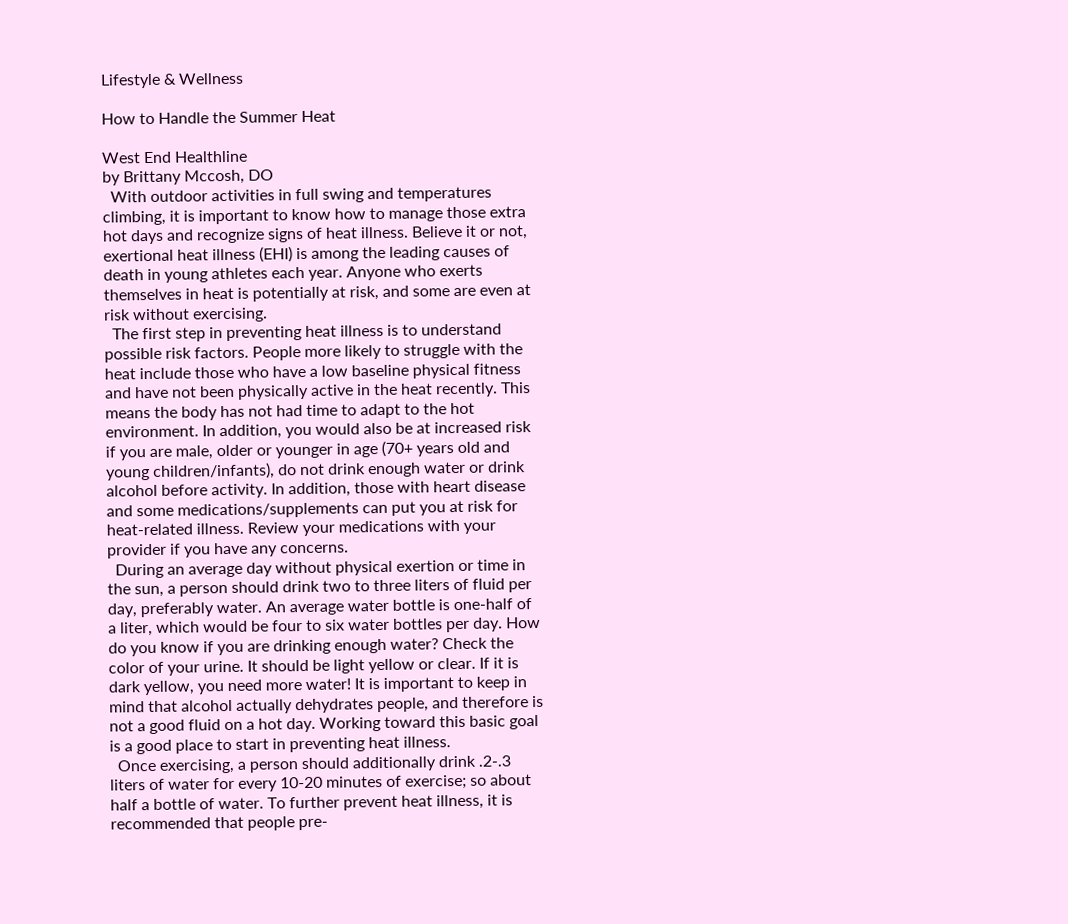Lifestyle & Wellness

How to Handle the Summer Heat

West End Healthline
by Brittany Mccosh, DO
  With outdoor activities in full swing and temperatures climbing, it is important to know how to manage those extra hot days and recognize signs of heat illness. Believe it or not, exertional heat illness (EHI) is among the leading causes of death in young athletes each year. Anyone who exerts themselves in heat is potentially at risk, and some are even at risk without exercising.
  The first step in preventing heat illness is to understand possible risk factors. People more likely to struggle with the heat include those who have a low baseline physical fitness and have not been physically active in the heat recently. This means the body has not had time to adapt to the hot environment. In addition, you would also be at increased risk if you are male, older or younger in age (70+ years old and young children/infants), do not drink enough water or drink alcohol before activity. In addition, those with heart disease and some medications/supplements can put you at risk for heat-related illness. Review your medications with your provider if you have any concerns.
  During an average day without physical exertion or time in the sun, a person should drink two to three liters of fluid per day, preferably water. An average water bottle is one-half of a liter, which would be four to six water bottles per day. How do you know if you are drinking enough water? Check the color of your urine. It should be light yellow or clear. If it is dark yellow, you need more water! It is important to keep in mind that alcohol actually dehydrates people, and therefore is not a good fluid on a hot day. Working toward this basic goal is a good place to start in preventing heat illness.
  Once exercising, a person should additionally drink .2-.3 liters of water for every 10-20 minutes of exercise; so about half a bottle of water. To further prevent heat illness, it is recommended that people pre-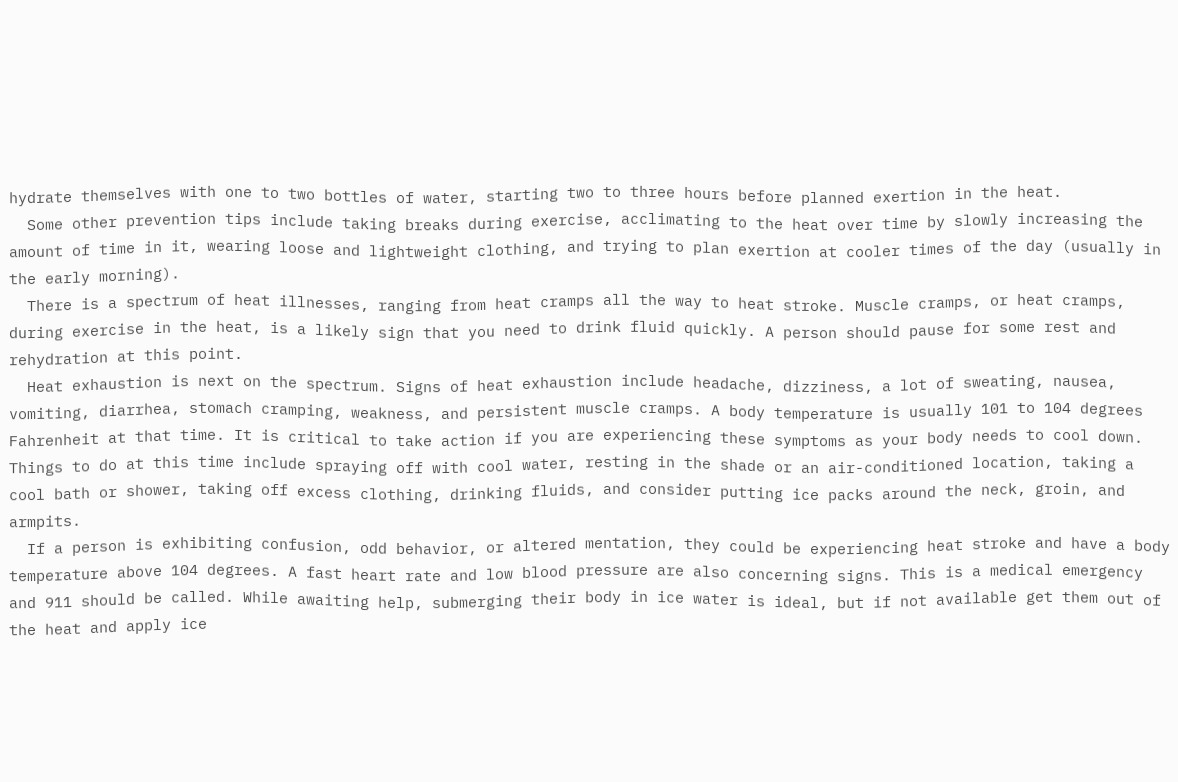hydrate themselves with one to two bottles of water, starting two to three hours before planned exertion in the heat.
  Some other prevention tips include taking breaks during exercise, acclimating to the heat over time by slowly increasing the amount of time in it, wearing loose and lightweight clothing, and trying to plan exertion at cooler times of the day (usually in the early morning).
  There is a spectrum of heat illnesses, ranging from heat cramps all the way to heat stroke. Muscle cramps, or heat cramps, during exercise in the heat, is a likely sign that you need to drink fluid quickly. A person should pause for some rest and rehydration at this point.
  Heat exhaustion is next on the spectrum. Signs of heat exhaustion include headache, dizziness, a lot of sweating, nausea, vomiting, diarrhea, stomach cramping, weakness, and persistent muscle cramps. A body temperature is usually 101 to 104 degrees Fahrenheit at that time. It is critical to take action if you are experiencing these symptoms as your body needs to cool down.
Things to do at this time include spraying off with cool water, resting in the shade or an air-conditioned location, taking a cool bath or shower, taking off excess clothing, drinking fluids, and consider putting ice packs around the neck, groin, and armpits.
  If a person is exhibiting confusion, odd behavior, or altered mentation, they could be experiencing heat stroke and have a body temperature above 104 degrees. A fast heart rate and low blood pressure are also concerning signs. This is a medical emergency and 911 should be called. While awaiting help, submerging their body in ice water is ideal, but if not available get them out of the heat and apply ice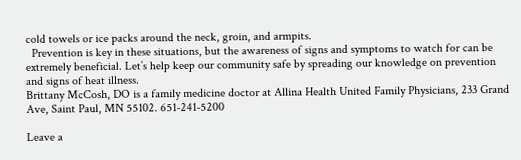cold towels or ice packs around the neck, groin, and armpits.
  Prevention is key in these situations, but the awareness of signs and symptoms to watch for can be extremely beneficial. Let’s help keep our community safe by spreading our knowledge on prevention and signs of heat illness.
Brittany McCosh, DO is a family medicine doctor at Allina Health United Family Physicians, 233 Grand Ave, Saint Paul, MN 55102. 651-241-5200

Leave a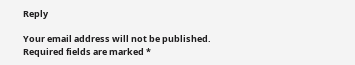Reply

Your email address will not be published. Required fields are marked *